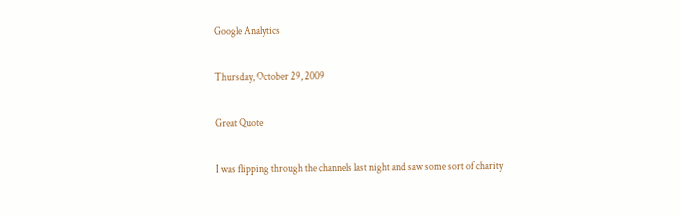Google Analytics

Thursday, October 29, 2009

Great Quote

I was flipping through the channels last night and saw some sort of charity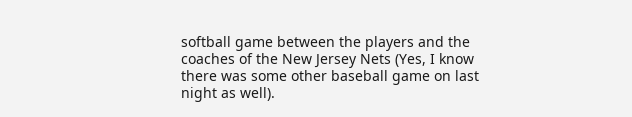softball game between the players and the coaches of the New Jersey Nets (Yes, I know there was some other baseball game on last night as well).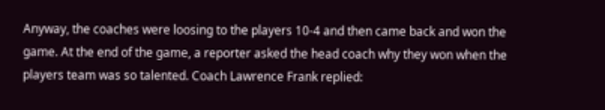Anyway, the coaches were loosing to the players 10-4 and then came back and won the game. At the end of the game, a reporter asked the head coach why they won when the players team was so talented. Coach Lawrence Frank replied: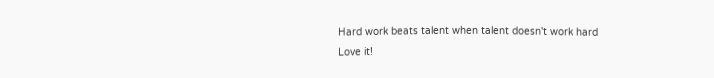Hard work beats talent when talent doesn't work hard
Love it!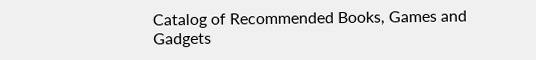Catalog of Recommended Books, Games and Gadgets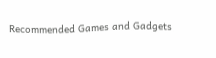Recommended Games and Gadgets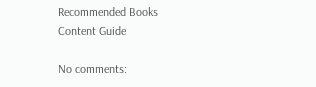Recommended Books
Content Guide

No comments: